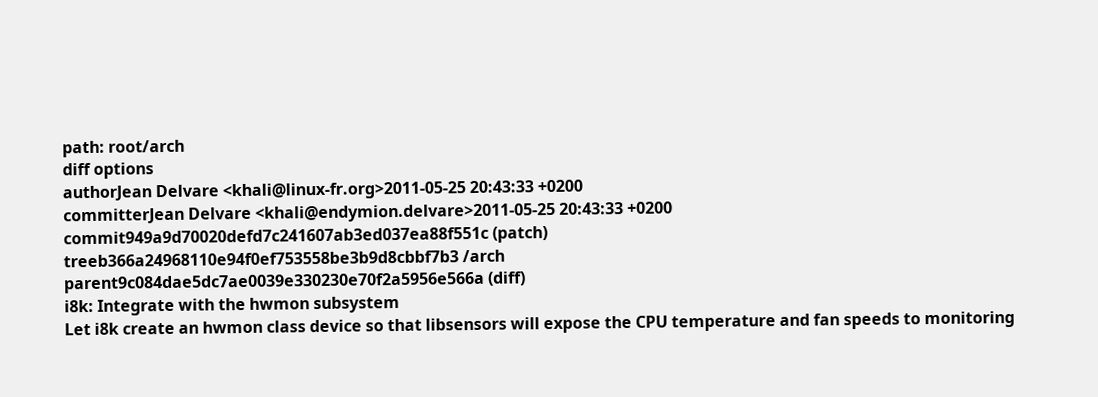path: root/arch
diff options
authorJean Delvare <khali@linux-fr.org>2011-05-25 20:43:33 +0200
committerJean Delvare <khali@endymion.delvare>2011-05-25 20:43:33 +0200
commit949a9d70020defd7c241607ab3ed037ea88f551c (patch)
treeb366a24968110e94f0ef753558be3b9d8cbbf7b3 /arch
parent9c084dae5dc7ae0039e330230e70f2a5956e566a (diff)
i8k: Integrate with the hwmon subsystem
Let i8k create an hwmon class device so that libsensors will expose the CPU temperature and fan speeds to monitoring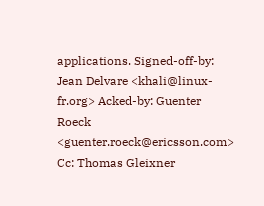applications. Signed-off-by: Jean Delvare <khali@linux-fr.org> Acked-by: Guenter Roeck <guenter.roeck@ericsson.com> Cc: Thomas Gleixner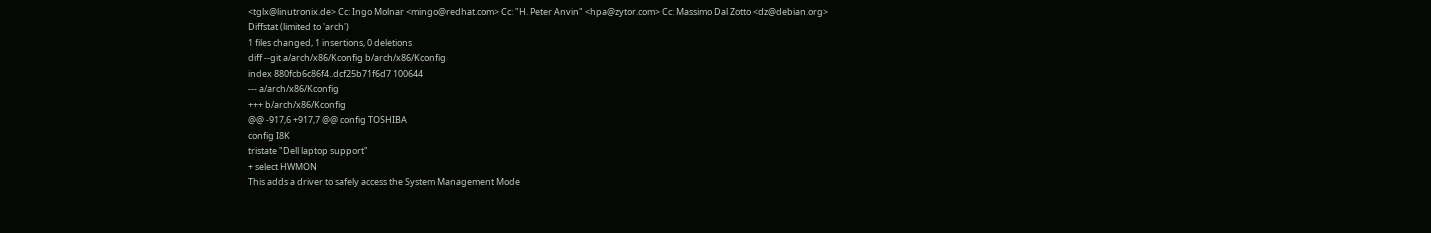<tglx@linutronix.de> Cc: Ingo Molnar <mingo@redhat.com> Cc: "H. Peter Anvin" <hpa@zytor.com> Cc: Massimo Dal Zotto <dz@debian.org>
Diffstat (limited to 'arch')
1 files changed, 1 insertions, 0 deletions
diff --git a/arch/x86/Kconfig b/arch/x86/Kconfig
index 880fcb6c86f4..dcf25b71f6d7 100644
--- a/arch/x86/Kconfig
+++ b/arch/x86/Kconfig
@@ -917,6 +917,7 @@ config TOSHIBA
config I8K
tristate "Dell laptop support"
+ select HWMON
This adds a driver to safely access the System Management Mode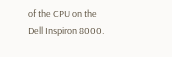of the CPU on the Dell Inspiron 8000.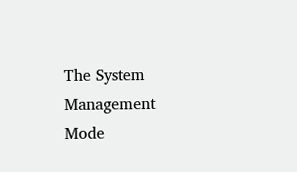The System Management Mode